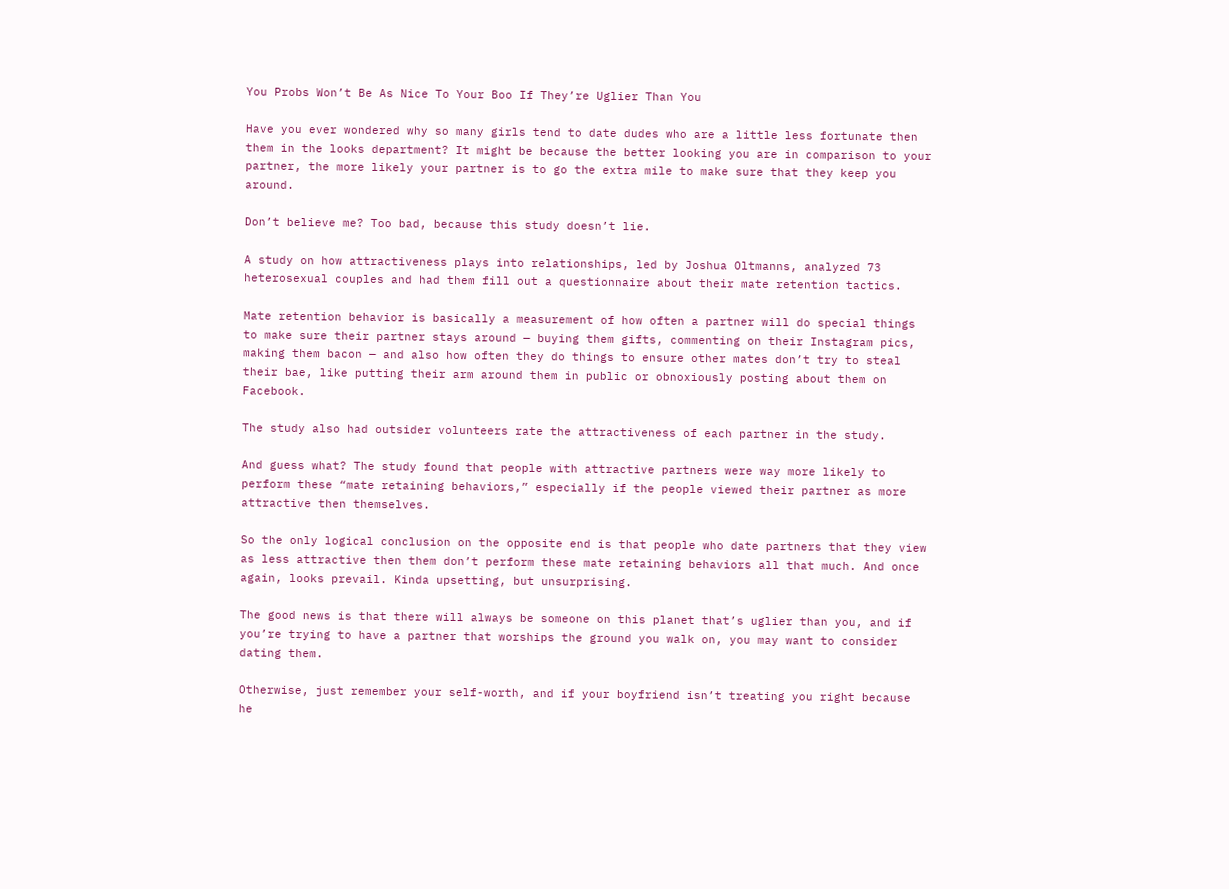You Probs Won’t Be As Nice To Your Boo If They’re Uglier Than You

Have you ever wondered why so many girls tend to date dudes who are a little less fortunate then them in the looks department? It might be because the better looking you are in comparison to your partner, the more likely your partner is to go the extra mile to make sure that they keep you around.

Don’t believe me? Too bad, because this study doesn’t lie.

A study on how attractiveness plays into relationships, led by Joshua Oltmanns, analyzed 73 heterosexual couples and had them fill out a questionnaire about their mate retention tactics.

Mate retention behavior is basically a measurement of how often a partner will do special things to make sure their partner stays around — buying them gifts, commenting on their Instagram pics, making them bacon — and also how often they do things to ensure other mates don’t try to steal their bae, like putting their arm around them in public or obnoxiously posting about them on Facebook.

The study also had outsider volunteers rate the attractiveness of each partner in the study.

And guess what? The study found that people with attractive partners were way more likely to perform these “mate retaining behaviors,” especially if the people viewed their partner as more attractive then themselves.

So the only logical conclusion on the opposite end is that people who date partners that they view as less attractive then them don’t perform these mate retaining behaviors all that much. And once again, looks prevail. Kinda upsetting, but unsurprising.

The good news is that there will always be someone on this planet that’s uglier than you, and if you’re trying to have a partner that worships the ground you walk on, you may want to consider dating them.

Otherwise, just remember your self-worth, and if your boyfriend isn’t treating you right because he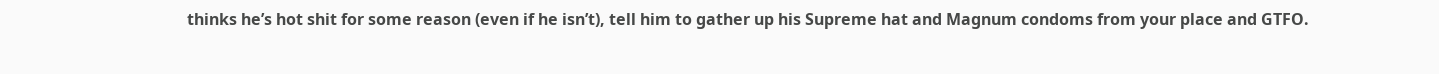thinks he’s hot shit for some reason (even if he isn’t), tell him to gather up his Supreme hat and Magnum condoms from your place and GTFO.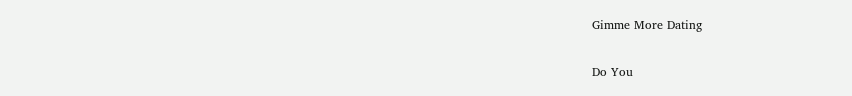Gimme More Dating

Do You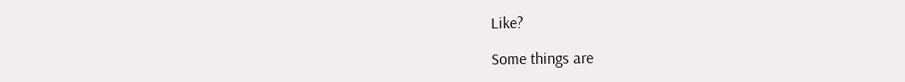Like?

Some things are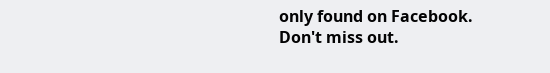only found on Facebook. Don't miss out.